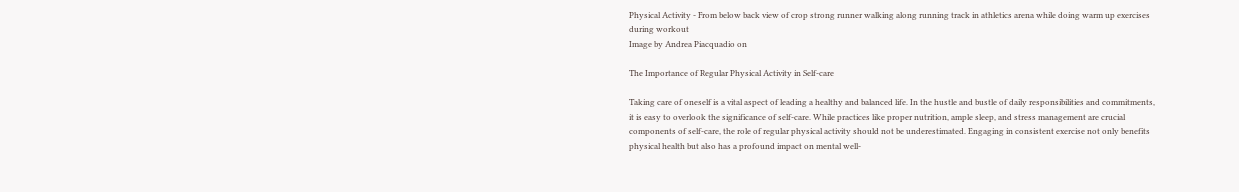Physical Activity - From below back view of crop strong runner walking along running track in athletics arena while doing warm up exercises during workout
Image by Andrea Piacquadio on

The Importance of Regular Physical Activity in Self-care

Taking care of oneself is a vital aspect of leading a healthy and balanced life. In the hustle and bustle of daily responsibilities and commitments, it is easy to overlook the significance of self-care. While practices like proper nutrition, ample sleep, and stress management are crucial components of self-care, the role of regular physical activity should not be underestimated. Engaging in consistent exercise not only benefits physical health but also has a profound impact on mental well-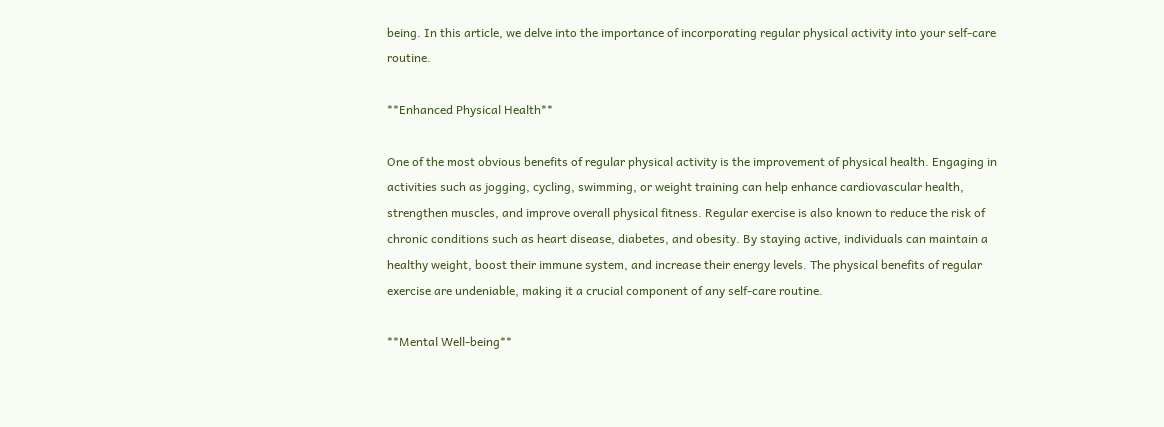being. In this article, we delve into the importance of incorporating regular physical activity into your self-care routine.

**Enhanced Physical Health**

One of the most obvious benefits of regular physical activity is the improvement of physical health. Engaging in activities such as jogging, cycling, swimming, or weight training can help enhance cardiovascular health, strengthen muscles, and improve overall physical fitness. Regular exercise is also known to reduce the risk of chronic conditions such as heart disease, diabetes, and obesity. By staying active, individuals can maintain a healthy weight, boost their immune system, and increase their energy levels. The physical benefits of regular exercise are undeniable, making it a crucial component of any self-care routine.

**Mental Well-being**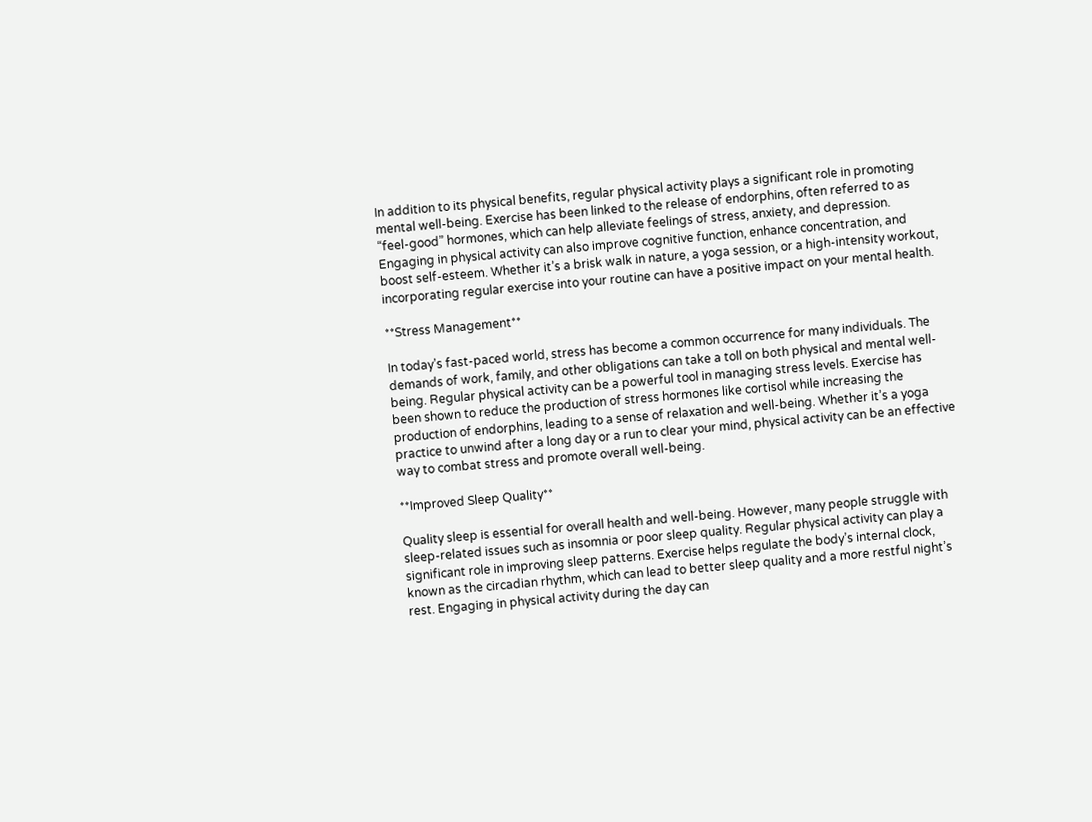In addition to its physical benefits, regular physical activity plays a significant role in promoting mental well-being. Exercise has been linked to the release of endorphins, often referred to as “feel-good” hormones, which can help alleviate feelings of stress, anxiety, and depression. Engaging in physical activity can also improve cognitive function, enhance concentration, and boost self-esteem. Whether it’s a brisk walk in nature, a yoga session, or a high-intensity workout, incorporating regular exercise into your routine can have a positive impact on your mental health.

**Stress Management**

In today’s fast-paced world, stress has become a common occurrence for many individuals. The demands of work, family, and other obligations can take a toll on both physical and mental well-being. Regular physical activity can be a powerful tool in managing stress levels. Exercise has been shown to reduce the production of stress hormones like cortisol while increasing the production of endorphins, leading to a sense of relaxation and well-being. Whether it’s a yoga practice to unwind after a long day or a run to clear your mind, physical activity can be an effective way to combat stress and promote overall well-being.

**Improved Sleep Quality**

Quality sleep is essential for overall health and well-being. However, many people struggle with sleep-related issues such as insomnia or poor sleep quality. Regular physical activity can play a significant role in improving sleep patterns. Exercise helps regulate the body’s internal clock, known as the circadian rhythm, which can lead to better sleep quality and a more restful night’s rest. Engaging in physical activity during the day can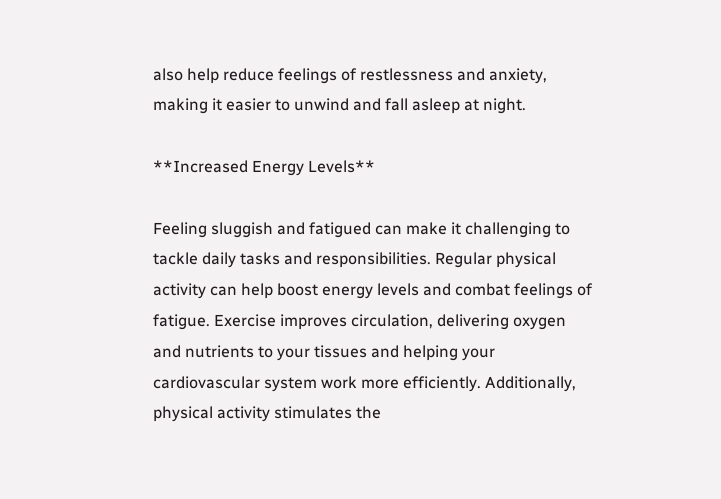also help reduce feelings of restlessness and anxiety, making it easier to unwind and fall asleep at night.

**Increased Energy Levels**

Feeling sluggish and fatigued can make it challenging to tackle daily tasks and responsibilities. Regular physical activity can help boost energy levels and combat feelings of fatigue. Exercise improves circulation, delivering oxygen and nutrients to your tissues and helping your cardiovascular system work more efficiently. Additionally, physical activity stimulates the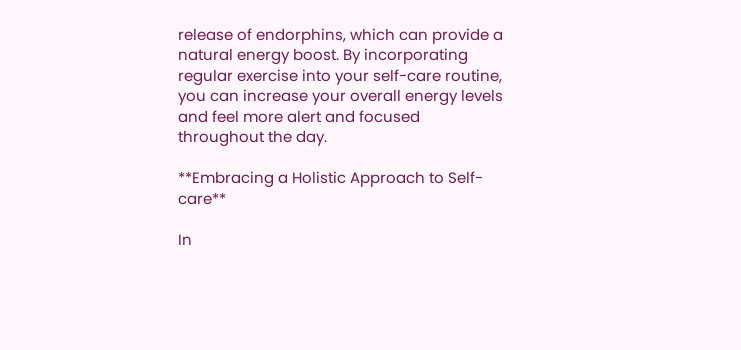release of endorphins, which can provide a natural energy boost. By incorporating regular exercise into your self-care routine, you can increase your overall energy levels and feel more alert and focused throughout the day.

**Embracing a Holistic Approach to Self-care**

In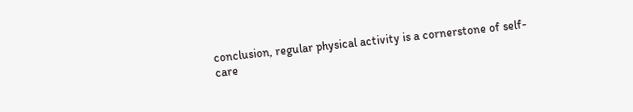conclusion, regular physical activity is a cornerstone of self-care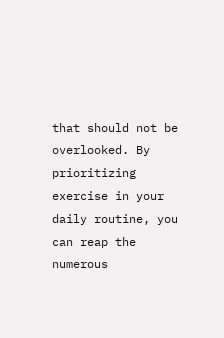that should not be overlooked. By prioritizing exercise in your daily routine, you can reap the numerous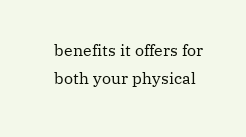benefits it offers for both your physical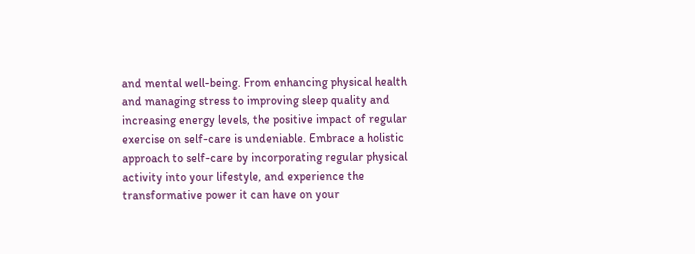and mental well-being. From enhancing physical health and managing stress to improving sleep quality and increasing energy levels, the positive impact of regular exercise on self-care is undeniable. Embrace a holistic approach to self-care by incorporating regular physical activity into your lifestyle, and experience the transformative power it can have on your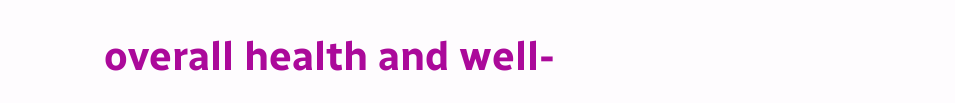overall health and well-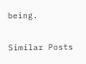being.

Similar Posts